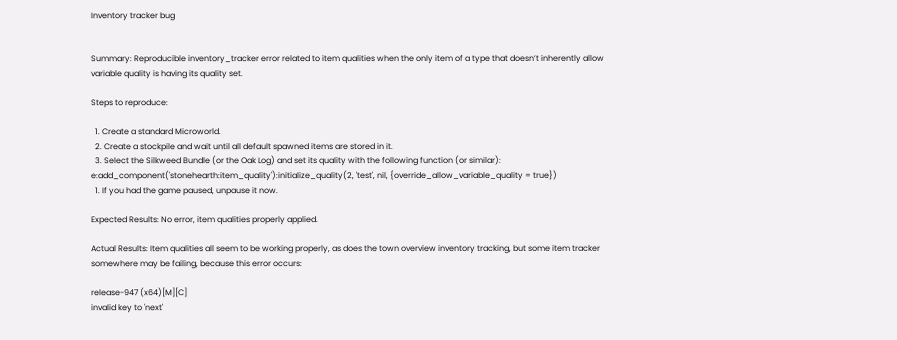Inventory tracker bug


Summary: Reproducible inventory_tracker error related to item qualities when the only item of a type that doesn’t inherently allow variable quality is having its quality set.

Steps to reproduce:

  1. Create a standard Microworld.
  2. Create a stockpile and wait until all default spawned items are stored in it.
  3. Select the Silkweed Bundle (or the Oak Log) and set its quality with the following function (or similar):
e:add_component('stonehearth:item_quality'):initialize_quality(2, 'test', nil, {override_allow_variable_quality = true})
  1. If you had the game paused, unpause it now.

Expected Results: No error, item qualities properly applied.

Actual Results: Item qualities all seem to be working properly, as does the town overview inventory tracking, but some item tracker somewhere may be failing, because this error occurs:

release-947 (x64)[M][C]
invalid key to 'next'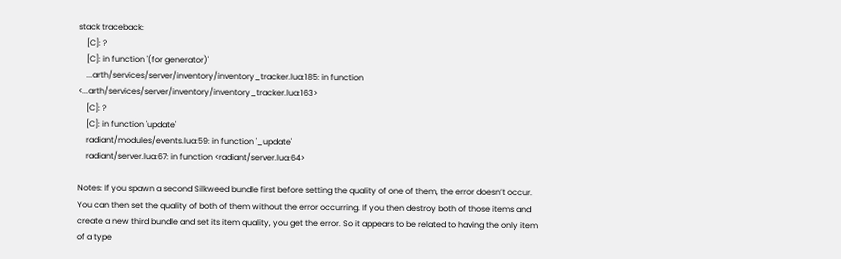stack traceback:
    [C]: ?
    [C]: in function '(for generator)'
    ...arth/services/server/inventory/inventory_tracker.lua:185: in function <...arth/services/server/inventory/inventory_tracker.lua:163>
    [C]: ?
    [C]: in function 'update'
    radiant/modules/events.lua:59: in function '_update'
    radiant/server.lua:67: in function <radiant/server.lua:64>

Notes: If you spawn a second Silkweed bundle first before setting the quality of one of them, the error doesn’t occur. You can then set the quality of both of them without the error occurring. If you then destroy both of those items and create a new third bundle and set its item quality, you get the error. So it appears to be related to having the only item of a type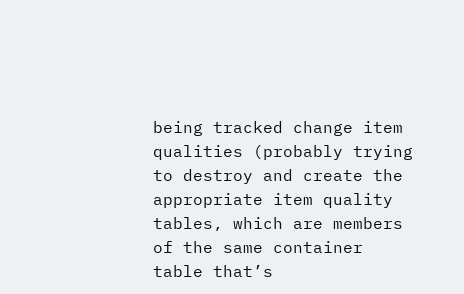being tracked change item qualities (probably trying to destroy and create the appropriate item quality tables, which are members of the same container table that’s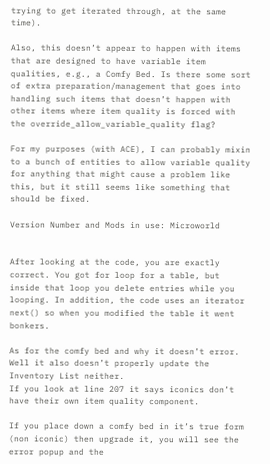trying to get iterated through, at the same time).

Also, this doesn’t appear to happen with items that are designed to have variable item qualities, e.g., a Comfy Bed. Is there some sort of extra preparation/management that goes into handling such items that doesn’t happen with other items where item quality is forced with the override_allow_variable_quality flag?

For my purposes (with ACE), I can probably mixin to a bunch of entities to allow variable quality for anything that might cause a problem like this, but it still seems like something that should be fixed.

Version Number and Mods in use: Microworld


After looking at the code, you are exactly correct. You got for loop for a table, but inside that loop you delete entries while you looping. In addition, the code uses an iterator next() so when you modified the table it went bonkers.

As for the comfy bed and why it doesn’t error. Well it also doesn’t properly update the Inventory List neither.
If you look at line 207 it says iconics don’t have their own item quality component.

If you place down a comfy bed in it’s true form (non iconic) then upgrade it, you will see the error popup and the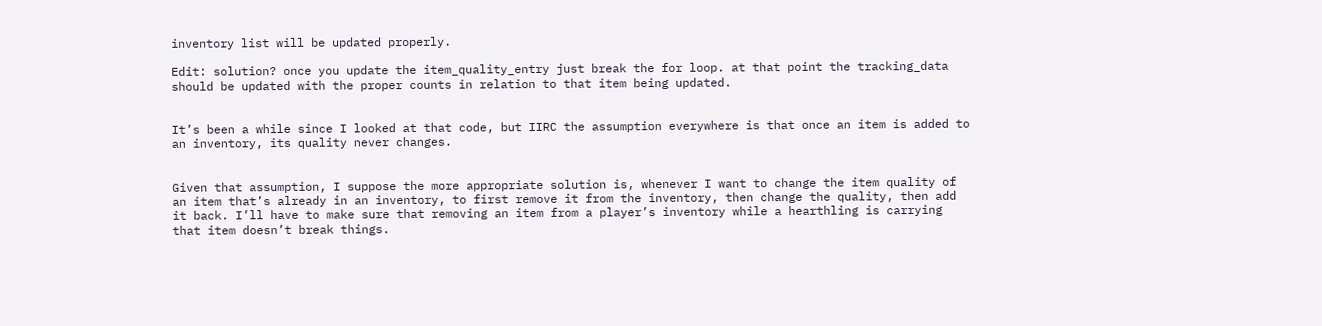inventory list will be updated properly.

Edit: solution? once you update the item_quality_entry just break the for loop. at that point the tracking_data should be updated with the proper counts in relation to that item being updated.


It’s been a while since I looked at that code, but IIRC the assumption everywhere is that once an item is added to an inventory, its quality never changes.


Given that assumption, I suppose the more appropriate solution is, whenever I want to change the item quality of an item that’s already in an inventory, to first remove it from the inventory, then change the quality, then add it back. I’ll have to make sure that removing an item from a player’s inventory while a hearthling is carrying that item doesn’t break things.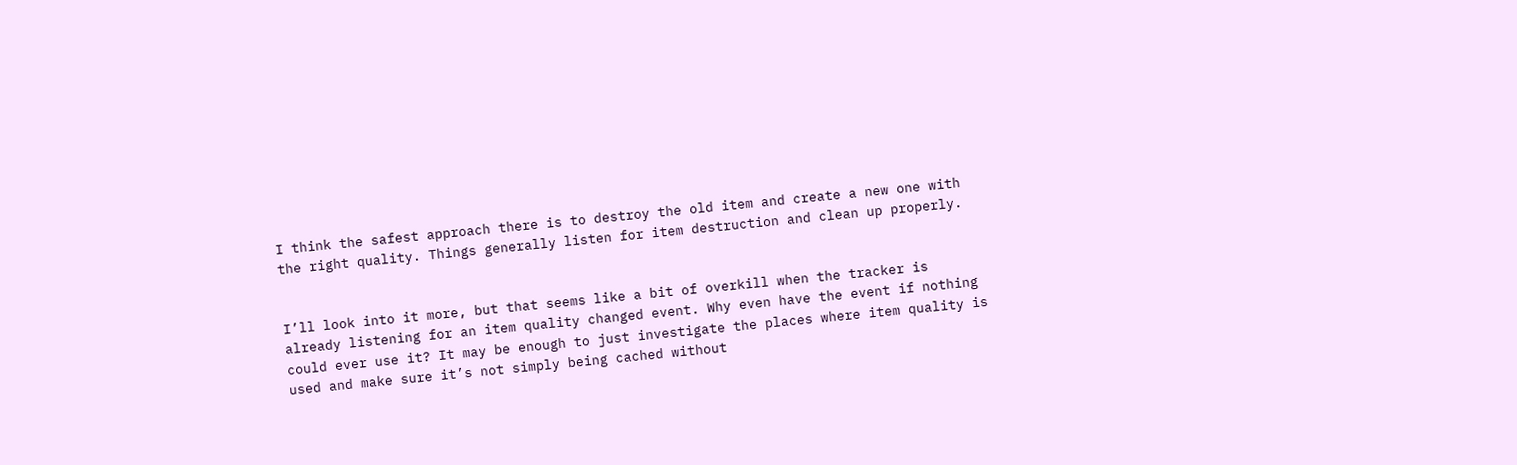I think the safest approach there is to destroy the old item and create a new one with the right quality. Things generally listen for item destruction and clean up properly.


I’ll look into it more, but that seems like a bit of overkill when the tracker is already listening for an item quality changed event. Why even have the event if nothing could ever use it? It may be enough to just investigate the places where item quality is used and make sure it’s not simply being cached without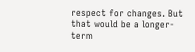respect for changes. But that would be a longer-term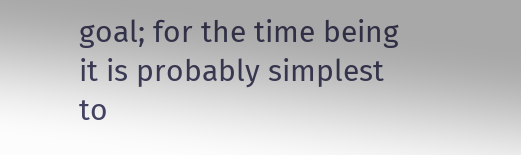goal; for the time being it is probably simplest to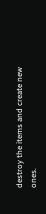destroy the items and create new ones.